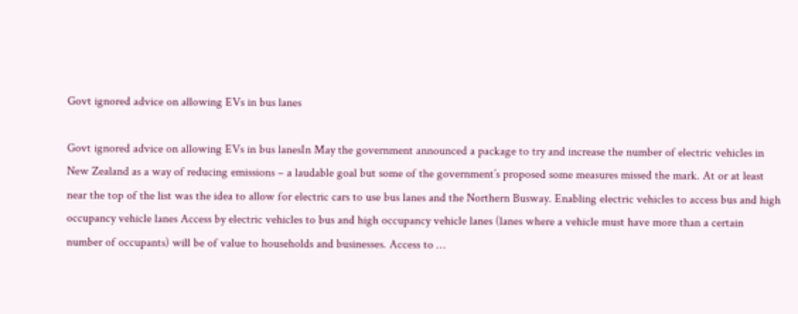Govt ignored advice on allowing EVs in bus lanes

Govt ignored advice on allowing EVs in bus lanesIn May the government announced a package to try and increase the number of electric vehicles in New Zealand as a way of reducing emissions – a laudable goal but some of the government’s proposed some measures missed the mark. At or at least near the top of the list was the idea to allow for electric cars to use bus lanes and the Northern Busway. Enabling electric vehicles to access bus and high occupancy vehicle lanes Access by electric vehicles to bus and high occupancy vehicle lanes (lanes where a vehicle must have more than a certain number of occupants) will be of value to households and businesses. Access to …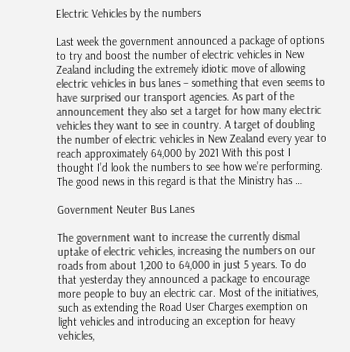Electric Vehicles by the numbers

Last week the government announced a package of options to try and boost the number of electric vehicles in New Zealand including the extremely idiotic move of allowing electric vehicles in bus lanes – something that even seems to have surprised our transport agencies. As part of the announcement they also set a target for how many electric vehicles they want to see in country. A target of doubling the number of electric vehicles in New Zealand every year to reach approximately 64,000 by 2021 With this post I thought I’d look the numbers to see how we’re performing. The good news in this regard is that the Ministry has …

Government Neuter Bus Lanes

The government want to increase the currently dismal uptake of electric vehicles, increasing the numbers on our roads from about 1,200 to 64,000 in just 5 years. To do that yesterday they announced a package to encourage more people to buy an electric car. Most of the initiatives, such as extending the Road User Charges exemption on light vehicles and introducing an exception for heavy vehicles,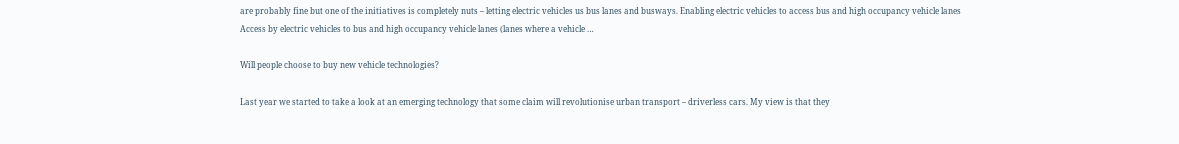are probably fine but one of the initiatives is completely nuts – letting electric vehicles us bus lanes and busways. Enabling electric vehicles to access bus and high occupancy vehicle lanes Access by electric vehicles to bus and high occupancy vehicle lanes (lanes where a vehicle …

Will people choose to buy new vehicle technologies?

Last year we started to take a look at an emerging technology that some claim will revolutionise urban transport – driverless cars. My view is that they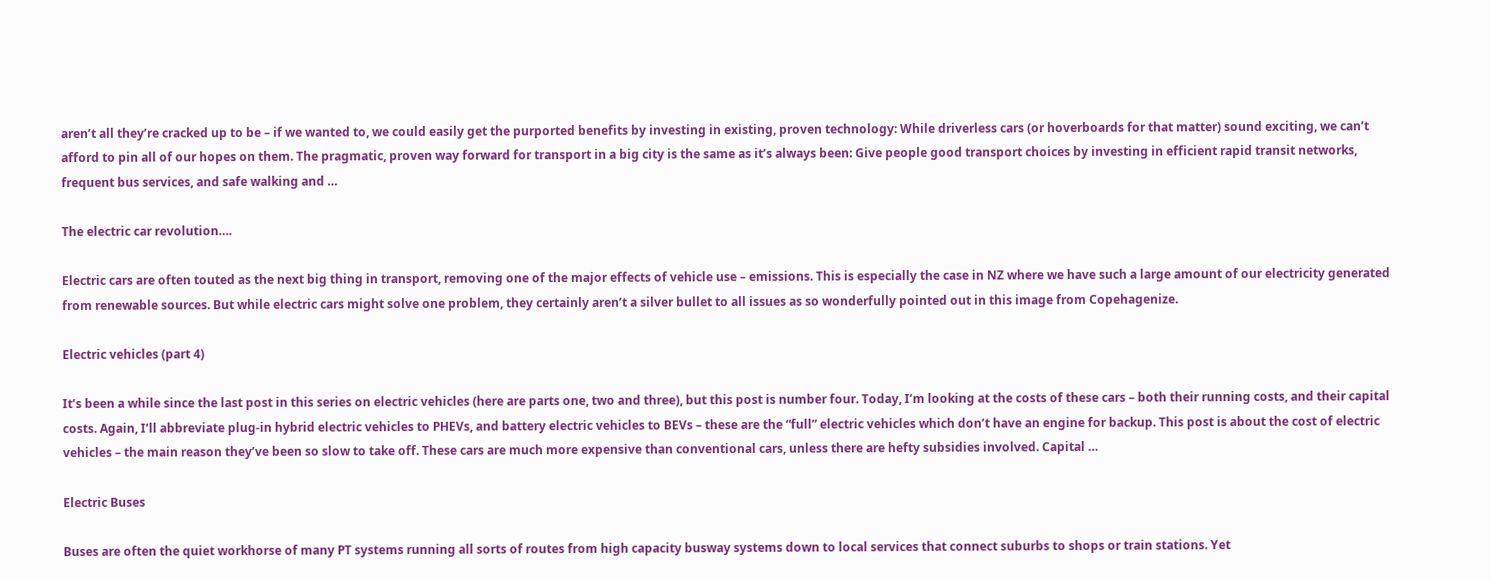aren’t all they’re cracked up to be – if we wanted to, we could easily get the purported benefits by investing in existing, proven technology: While driverless cars (or hoverboards for that matter) sound exciting, we can’t afford to pin all of our hopes on them. The pragmatic, proven way forward for transport in a big city is the same as it’s always been: Give people good transport choices by investing in efficient rapid transit networks, frequent bus services, and safe walking and …

The electric car revolution….

Electric cars are often touted as the next big thing in transport, removing one of the major effects of vehicle use – emissions. This is especially the case in NZ where we have such a large amount of our electricity generated from renewable sources. But while electric cars might solve one problem, they certainly aren’t a silver bullet to all issues as so wonderfully pointed out in this image from Copehagenize.

Electric vehicles (part 4)

It’s been a while since the last post in this series on electric vehicles (here are parts one, two and three), but this post is number four. Today, I’m looking at the costs of these cars – both their running costs, and their capital costs. Again, I’ll abbreviate plug-in hybrid electric vehicles to PHEVs, and battery electric vehicles to BEVs – these are the “full” electric vehicles which don’t have an engine for backup. This post is about the cost of electric vehicles – the main reason they’ve been so slow to take off. These cars are much more expensive than conventional cars, unless there are hefty subsidies involved. Capital …

Electric Buses

Buses are often the quiet workhorse of many PT systems running all sorts of routes from high capacity busway systems down to local services that connect suburbs to shops or train stations. Yet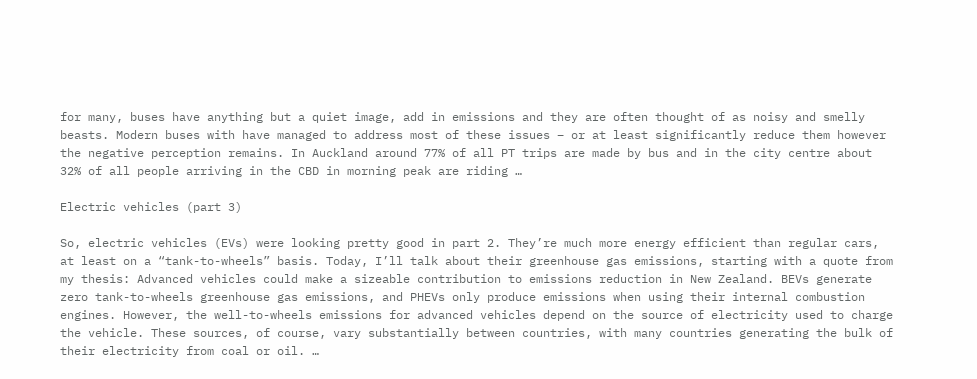for many, buses have anything but a quiet image, add in emissions and they are often thought of as noisy and smelly beasts. Modern buses with have managed to address most of these issues – or at least significantly reduce them however the negative perception remains. In Auckland around 77% of all PT trips are made by bus and in the city centre about 32% of all people arriving in the CBD in morning peak are riding …

Electric vehicles (part 3)

So, electric vehicles (EVs) were looking pretty good in part 2. They’re much more energy efficient than regular cars, at least on a “tank-to-wheels” basis. Today, I’ll talk about their greenhouse gas emissions, starting with a quote from my thesis: Advanced vehicles could make a sizeable contribution to emissions reduction in New Zealand. BEVs generate zero tank-to-wheels greenhouse gas emissions, and PHEVs only produce emissions when using their internal combustion engines. However, the well-to-wheels emissions for advanced vehicles depend on the source of electricity used to charge the vehicle. These sources, of course, vary substantially between countries, with many countries generating the bulk of their electricity from coal or oil. …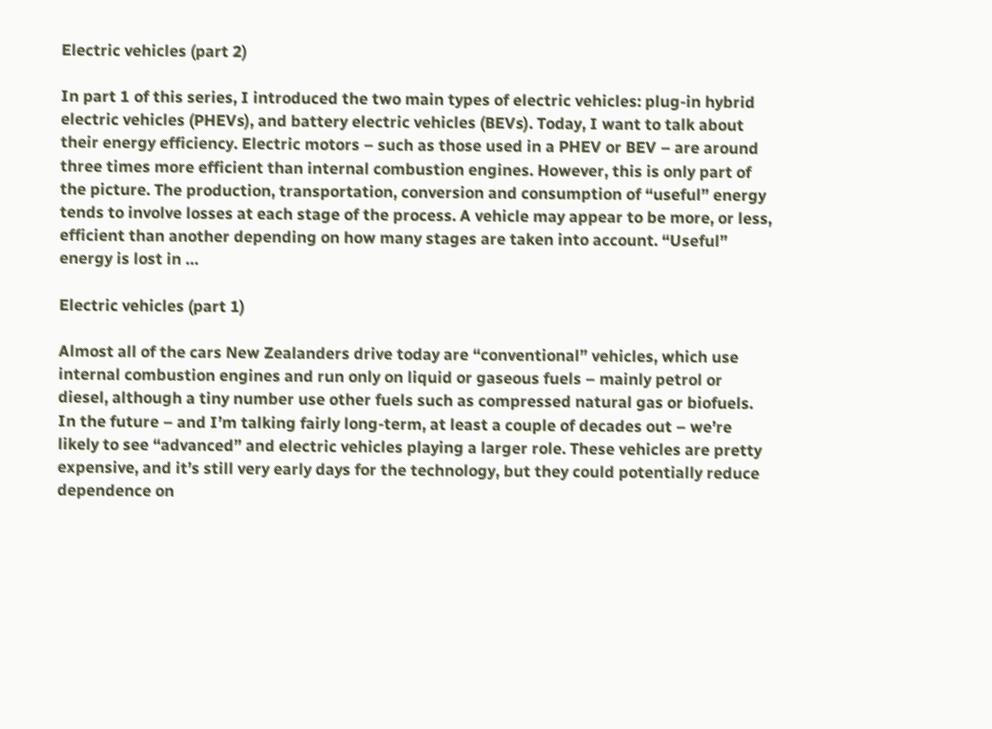Electric vehicles (part 2)

In part 1 of this series, I introduced the two main types of electric vehicles: plug-in hybrid electric vehicles (PHEVs), and battery electric vehicles (BEVs). Today, I want to talk about their energy efficiency. Electric motors – such as those used in a PHEV or BEV – are around three times more efficient than internal combustion engines. However, this is only part of the picture. The production, transportation, conversion and consumption of “useful” energy tends to involve losses at each stage of the process. A vehicle may appear to be more, or less, efficient than another depending on how many stages are taken into account. “Useful” energy is lost in …

Electric vehicles (part 1)

Almost all of the cars New Zealanders drive today are “conventional” vehicles, which use internal combustion engines and run only on liquid or gaseous fuels – mainly petrol or diesel, although a tiny number use other fuels such as compressed natural gas or biofuels. In the future – and I’m talking fairly long-term, at least a couple of decades out – we’re likely to see “advanced” and electric vehicles playing a larger role. These vehicles are pretty expensive, and it’s still very early days for the technology, but they could potentially reduce dependence on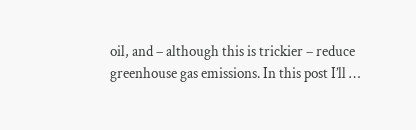oil, and – although this is trickier – reduce greenhouse gas emissions. In this post I’ll …